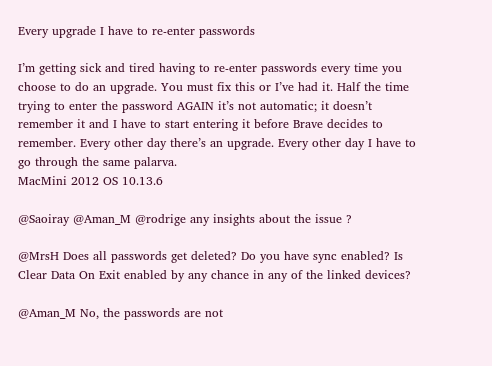Every upgrade I have to re-enter passwords

I’m getting sick and tired having to re-enter passwords every time you choose to do an upgrade. You must fix this or I’ve had it. Half the time trying to enter the password AGAIN it’s not automatic; it doesn’t remember it and I have to start entering it before Brave decides to remember. Every other day there’s an upgrade. Every other day I have to go through the same palarva.
MacMini 2012 OS 10.13.6

@Saoiray @Aman_M @rodrige any insights about the issue ?

@MrsH Does all passwords get deleted? Do you have sync enabled? Is Clear Data On Exit enabled by any chance in any of the linked devices?

@Aman_M No, the passwords are not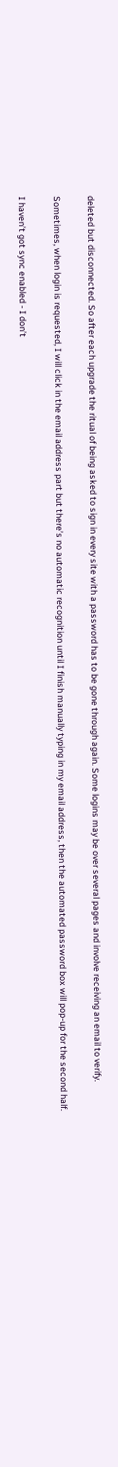deleted but disconnected. So after each upgrade the ritual of being asked to sign in every site with a password has to be gone through again. Some logins may be over several pages and involve receiving an email to verify.

Sometimes, when login is requested, I will click in the email address part but there’s no automatic recognition until I finish manually typing in my email address, then the automated password box will pop-up for the second half.

I haven’t got sync enabled - I don’t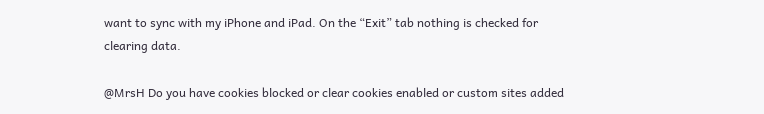want to sync with my iPhone and iPad. On the “Exit” tab nothing is checked for clearing data.

@MrsH Do you have cookies blocked or clear cookies enabled or custom sites added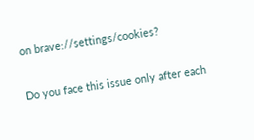on brave://settings/cookies?

Do you face this issue only after each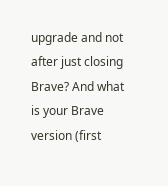upgrade and not after just closing Brave? And what is your Brave version (first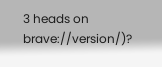3 heads on brave://version/)?